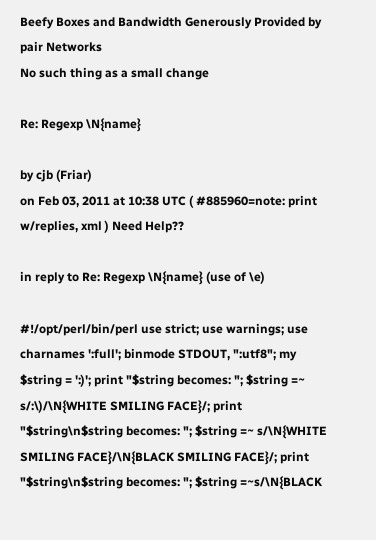Beefy Boxes and Bandwidth Generously Provided by pair Networks
No such thing as a small change

Re: Regexp \N{name}

by cjb (Friar)
on Feb 03, 2011 at 10:38 UTC ( #885960=note: print w/replies, xml ) Need Help??

in reply to Re: Regexp \N{name} (use of \e)

#!/opt/perl/bin/perl use strict; use warnings; use charnames ':full'; binmode STDOUT, ":utf8"; my $string = ':)'; print "$string becomes: "; $string =~ s/:\)/\N{WHITE SMILING FACE}/; print "$string\n$string becomes: "; $string =~ s/\N{WHITE SMILING FACE}/\N{BLACK SMILING FACE}/; print "$string\n$string becomes: "; $string =~s/\N{BLACK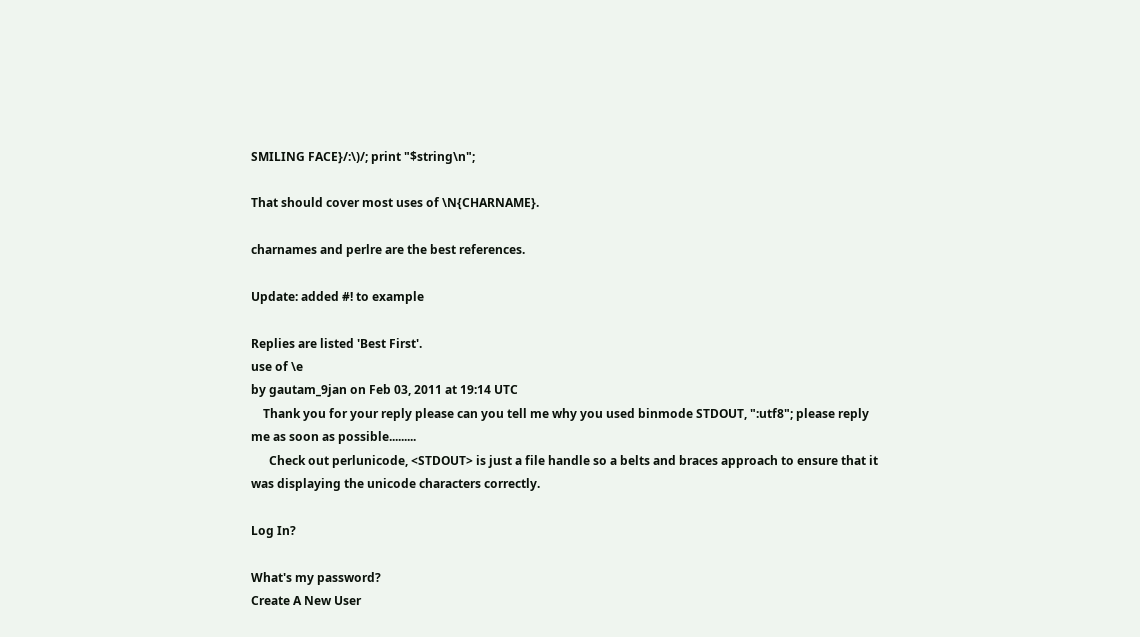SMILING FACE}/:\)/; print "$string\n";

That should cover most uses of \N{CHARNAME}.

charnames and perlre are the best references.

Update: added #! to example

Replies are listed 'Best First'.
use of \e
by gautam_9jan on Feb 03, 2011 at 19:14 UTC
    Thank you for your reply please can you tell me why you used binmode STDOUT, ":utf8"; please reply me as soon as possible.........
      Check out perlunicode, <STDOUT> is just a file handle so a belts and braces approach to ensure that it was displaying the unicode characters correctly.

Log In?

What's my password?
Create A New User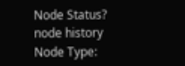Node Status?
node history
Node Type: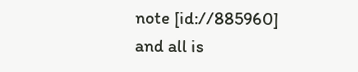note [id://885960]
and all is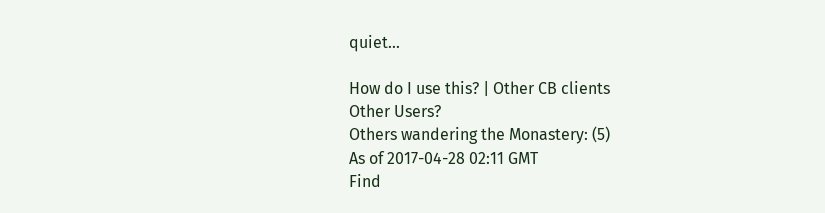quiet...

How do I use this? | Other CB clients
Other Users?
Others wandering the Monastery: (5)
As of 2017-04-28 02:11 GMT
Find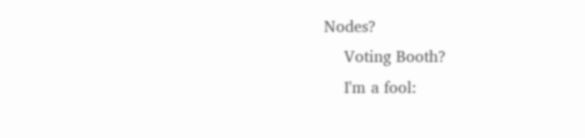Nodes?
    Voting Booth?
    I'm a fool: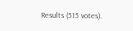Results (515 votes).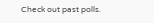Check out past polls.